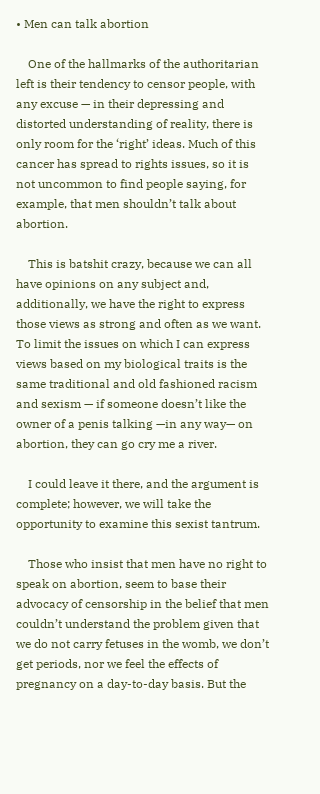• Men can talk abortion

    One of the hallmarks of the authoritarian left is their tendency to censor people, with any excuse — in their depressing and distorted understanding of reality, there is only room for the ‘right’ ideas. Much of this cancer has spread to rights issues, so it is not uncommon to find people saying, for example, that men shouldn’t talk about abortion.

    This is batshit crazy, because we can all have opinions on any subject and, additionally, we have the right to express those views as strong and often as we want. To limit the issues on which I can express views based on my biological traits is the same traditional and old fashioned racism and sexism — if someone doesn’t like the owner of a penis talking —in any way— on abortion, they can go cry me a river.

    I could leave it there, and the argument is complete; however, we will take the opportunity to examine this sexist tantrum.

    Those who insist that men have no right to speak on abortion, seem to base their advocacy of censorship in the belief that men couldn’t understand the problem given that we do not carry fetuses in the womb, we don’t get periods, nor we feel the effects of pregnancy on a day-to-day basis. But the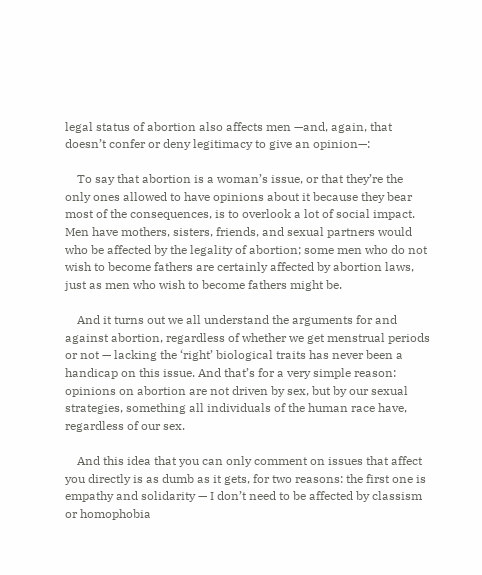legal status of abortion also affects men —and, again, that doesn’t confer or deny legitimacy to give an opinion—:

    To say that abortion is a woman’s issue, or that they’re the only ones allowed to have opinions about it because they bear most of the consequences, is to overlook a lot of social impact. Men have mothers, sisters, friends, and sexual partners would who be affected by the legality of abortion; some men who do not wish to become fathers are certainly affected by abortion laws, just as men who wish to become fathers might be.

    And it turns out we all understand the arguments for and against abortion, regardless of whether we get menstrual periods or not — lacking the ‘right’ biological traits has never been a handicap on this issue. And that’s for a very simple reason: opinions on abortion are not driven by sex, but by our sexual strategies, something all individuals of the human race have, regardless of our sex.

    And this idea that you can only comment on issues that affect you directly is as dumb as it gets, for two reasons: the first one is empathy and solidarity — I don’t need to be affected by classism or homophobia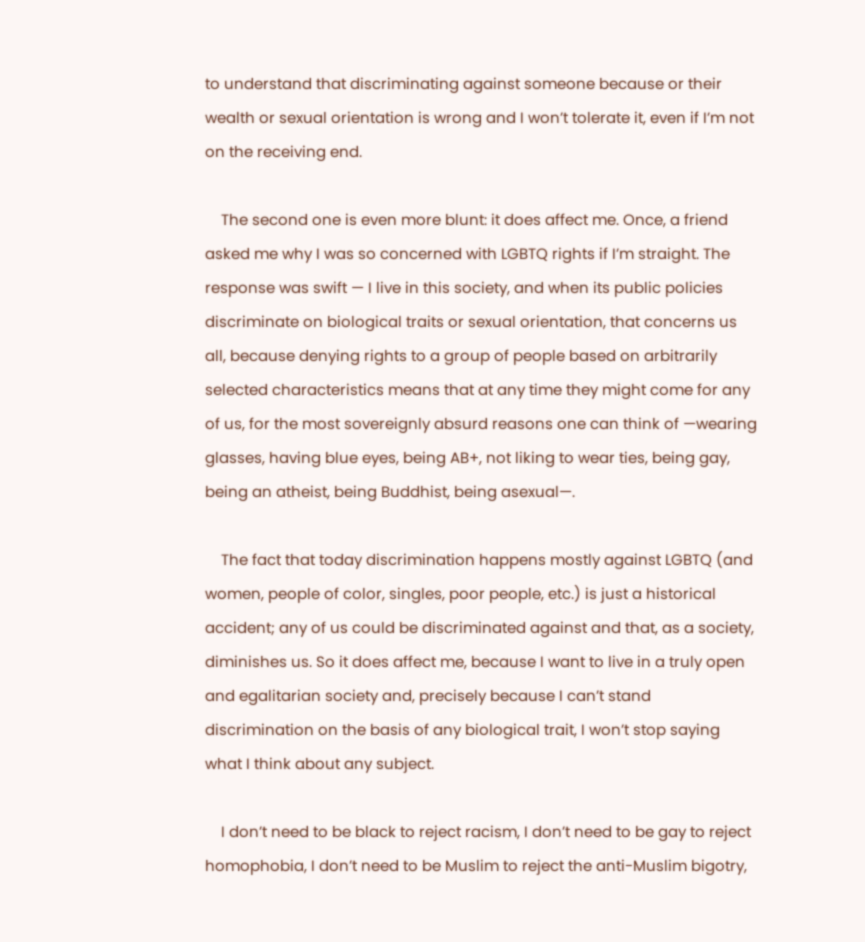to understand that discriminating against someone because or their wealth or sexual orientation is wrong and I won’t tolerate it, even if I’m not on the receiving end.

    The second one is even more blunt: it does affect me. Once, a friend asked me why I was so concerned with LGBTQ rights if I’m straight. The response was swift — I live in this society, and when its public policies discriminate on biological traits or sexual orientation, that concerns us all, because denying rights to a group of people based on arbitrarily selected characteristics means that at any time they might come for any of us, for the most sovereignly absurd reasons one can think of —wearing glasses, having blue eyes, being AB+, not liking to wear ties, being gay, being an atheist, being Buddhist, being asexual—.

    The fact that today discrimination happens mostly against LGBTQ (and women, people of color, singles, poor people, etc.) is just a historical accident; any of us could be discriminated against and that, as a society, diminishes us. So it does affect me, because I want to live in a truly open and egalitarian society and, precisely because I can’t stand discrimination on the basis of any biological trait, I won’t stop saying what I think about any subject.

    I don’t need to be black to reject racism, I don’t need to be gay to reject homophobia, I don’t need to be Muslim to reject the anti-Muslim bigotry,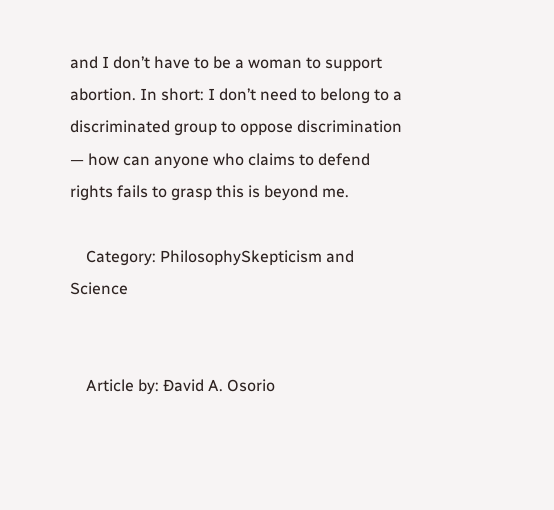and I don’t have to be a woman to support abortion. In short: I don’t need to belong to a discriminated group to oppose discrimination — how can anyone who claims to defend rights fails to grasp this is beyond me.

    Category: PhilosophySkepticism and Science


    Article by: Ðavid A. Osorio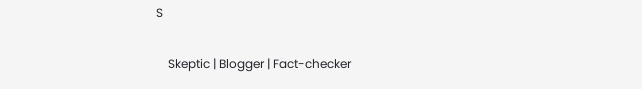S

    Skeptic | Blogger | Fact-checker